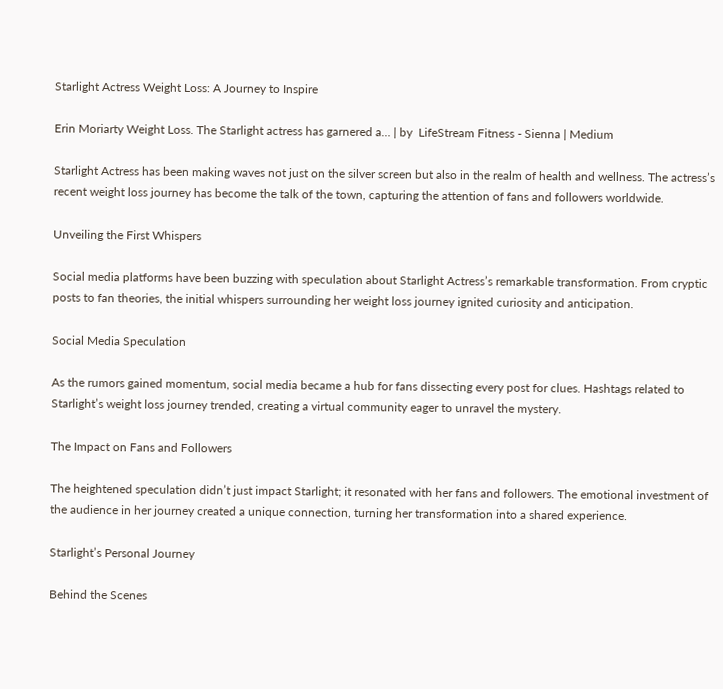Starlight Actress Weight Loss: A Journey to Inspire

Erin Moriarty Weight Loss. The Starlight actress has garnered a… | by  LifeStream Fitness - Sienna | Medium

Starlight Actress has been making waves not just on the silver screen but also in the realm of health and wellness. The actress’s recent weight loss journey has become the talk of the town, capturing the attention of fans and followers worldwide.

Unveiling the First Whispers

Social media platforms have been buzzing with speculation about Starlight Actress’s remarkable transformation. From cryptic posts to fan theories, the initial whispers surrounding her weight loss journey ignited curiosity and anticipation.

Social Media Speculation

As the rumors gained momentum, social media became a hub for fans dissecting every post for clues. Hashtags related to Starlight’s weight loss journey trended, creating a virtual community eager to unravel the mystery.

The Impact on Fans and Followers

The heightened speculation didn’t just impact Starlight; it resonated with her fans and followers. The emotional investment of the audience in her journey created a unique connection, turning her transformation into a shared experience.

Starlight’s Personal Journey

Behind the Scenes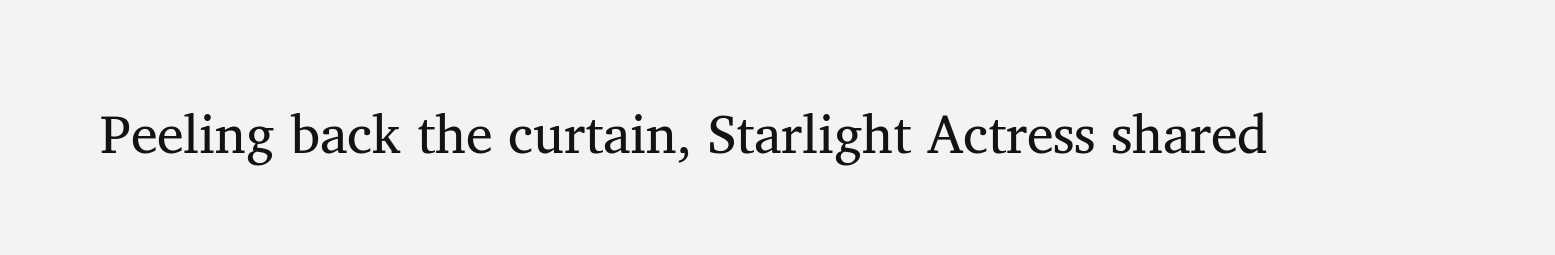Peeling back the curtain, Starlight Actress shared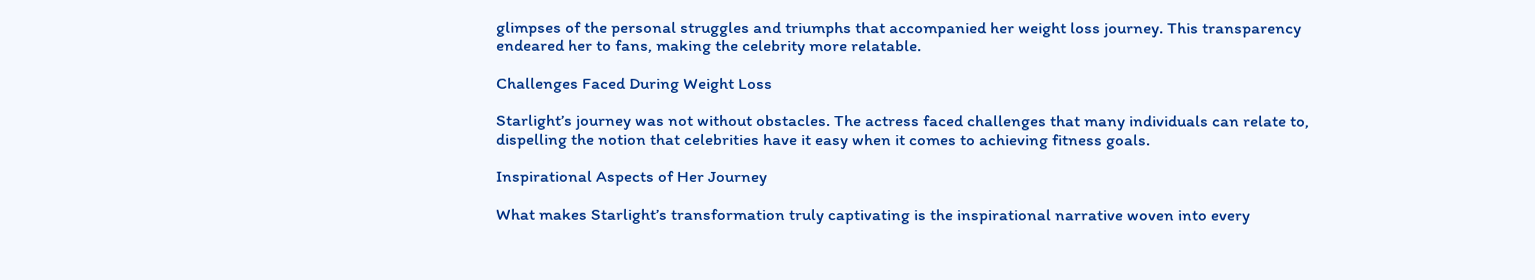glimpses of the personal struggles and triumphs that accompanied her weight loss journey. This transparency endeared her to fans, making the celebrity more relatable.

Challenges Faced During Weight Loss

Starlight’s journey was not without obstacles. The actress faced challenges that many individuals can relate to, dispelling the notion that celebrities have it easy when it comes to achieving fitness goals.

Inspirational Aspects of Her Journey

What makes Starlight’s transformation truly captivating is the inspirational narrative woven into every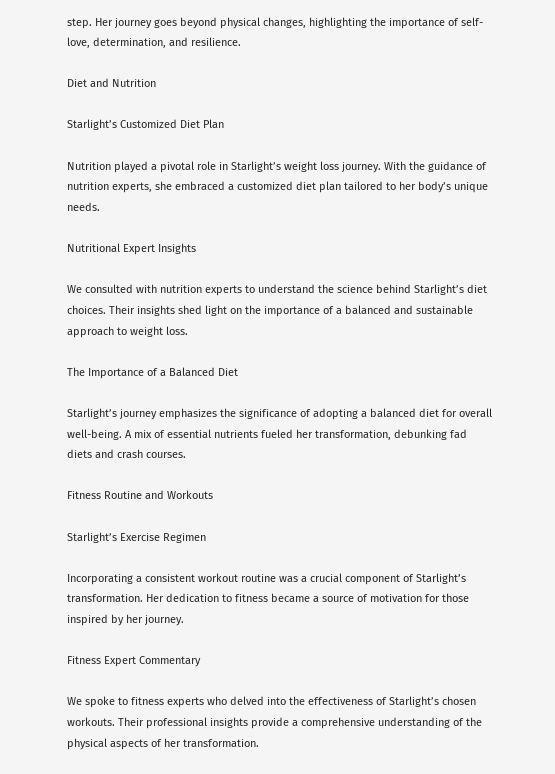step. Her journey goes beyond physical changes, highlighting the importance of self-love, determination, and resilience.

Diet and Nutrition

Starlight’s Customized Diet Plan

Nutrition played a pivotal role in Starlight’s weight loss journey. With the guidance of nutrition experts, she embraced a customized diet plan tailored to her body’s unique needs.

Nutritional Expert Insights

We consulted with nutrition experts to understand the science behind Starlight’s diet choices. Their insights shed light on the importance of a balanced and sustainable approach to weight loss.

The Importance of a Balanced Diet

Starlight’s journey emphasizes the significance of adopting a balanced diet for overall well-being. A mix of essential nutrients fueled her transformation, debunking fad diets and crash courses.

Fitness Routine and Workouts

Starlight’s Exercise Regimen

Incorporating a consistent workout routine was a crucial component of Starlight’s transformation. Her dedication to fitness became a source of motivation for those inspired by her journey.

Fitness Expert Commentary

We spoke to fitness experts who delved into the effectiveness of Starlight’s chosen workouts. Their professional insights provide a comprehensive understanding of the physical aspects of her transformation.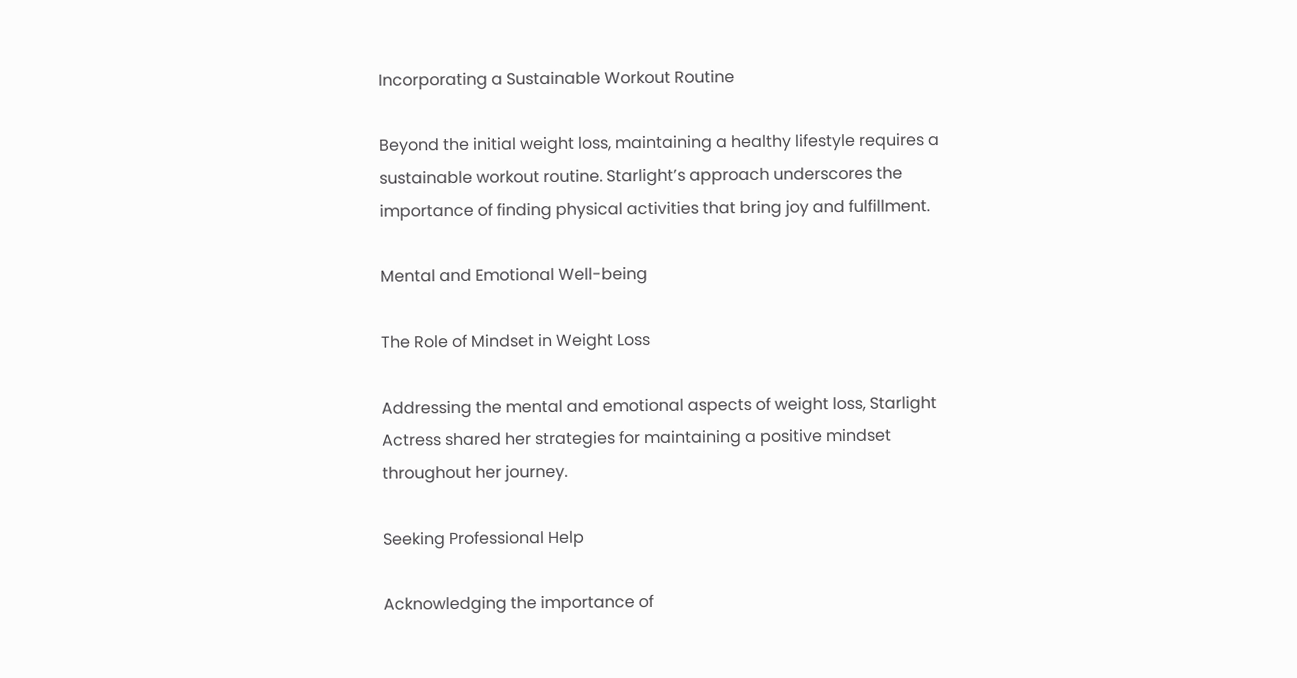Incorporating a Sustainable Workout Routine

Beyond the initial weight loss, maintaining a healthy lifestyle requires a sustainable workout routine. Starlight’s approach underscores the importance of finding physical activities that bring joy and fulfillment.

Mental and Emotional Well-being

The Role of Mindset in Weight Loss

Addressing the mental and emotional aspects of weight loss, Starlight Actress shared her strategies for maintaining a positive mindset throughout her journey.

Seeking Professional Help

Acknowledging the importance of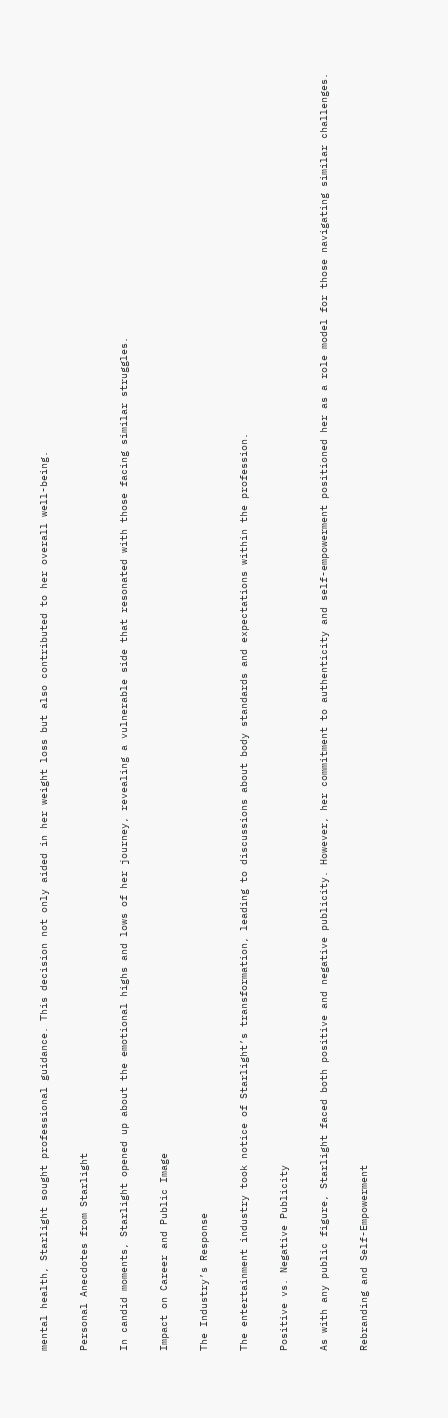mental health, Starlight sought professional guidance. This decision not only aided in her weight loss but also contributed to her overall well-being.

Personal Anecdotes from Starlight

In candid moments, Starlight opened up about the emotional highs and lows of her journey, revealing a vulnerable side that resonated with those facing similar struggles.

Impact on Career and Public Image

The Industry’s Response

The entertainment industry took notice of Starlight’s transformation, leading to discussions about body standards and expectations within the profession.

Positive vs. Negative Publicity

As with any public figure, Starlight faced both positive and negative publicity. However, her commitment to authenticity and self-empowerment positioned her as a role model for those navigating similar challenges.

Rebranding and Self-Empowerment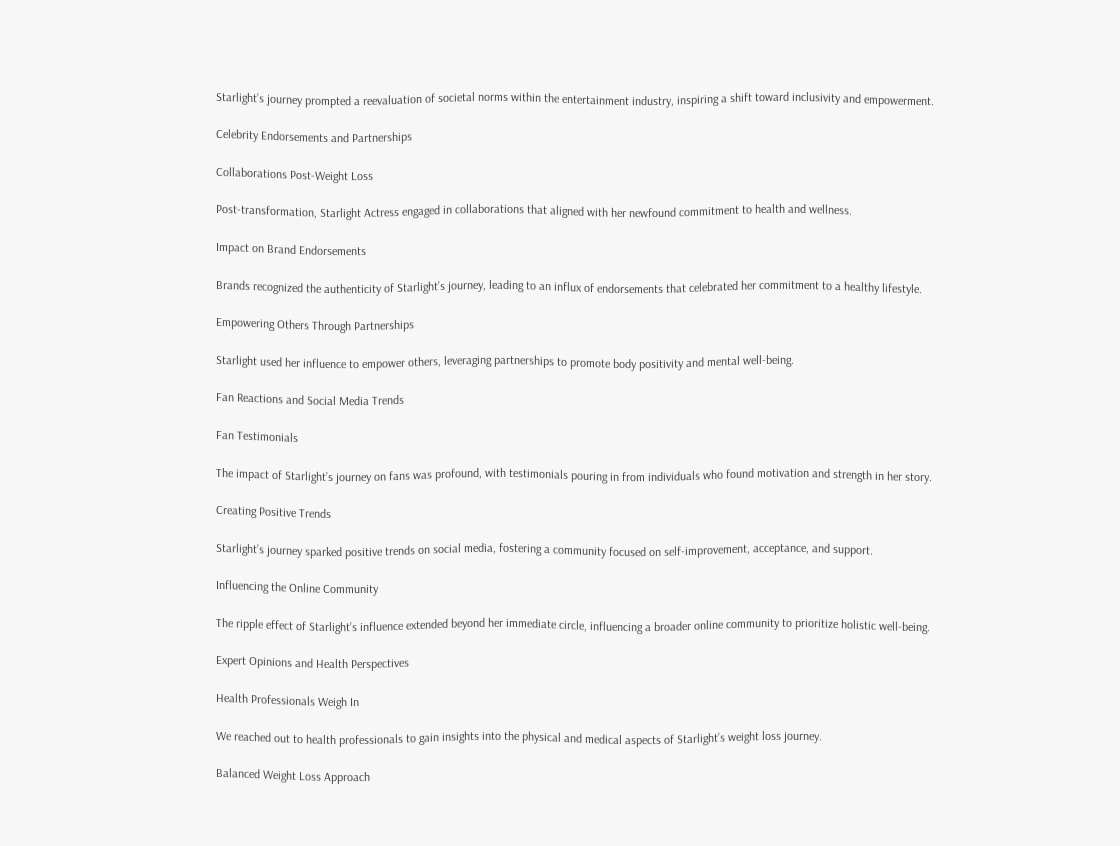Starlight’s journey prompted a reevaluation of societal norms within the entertainment industry, inspiring a shift toward inclusivity and empowerment.

Celebrity Endorsements and Partnerships

Collaborations Post-Weight Loss

Post-transformation, Starlight Actress engaged in collaborations that aligned with her newfound commitment to health and wellness.

Impact on Brand Endorsements

Brands recognized the authenticity of Starlight’s journey, leading to an influx of endorsements that celebrated her commitment to a healthy lifestyle.

Empowering Others Through Partnerships

Starlight used her influence to empower others, leveraging partnerships to promote body positivity and mental well-being.

Fan Reactions and Social Media Trends

Fan Testimonials

The impact of Starlight’s journey on fans was profound, with testimonials pouring in from individuals who found motivation and strength in her story.

Creating Positive Trends

Starlight’s journey sparked positive trends on social media, fostering a community focused on self-improvement, acceptance, and support.

Influencing the Online Community

The ripple effect of Starlight’s influence extended beyond her immediate circle, influencing a broader online community to prioritize holistic well-being.

Expert Opinions and Health Perspectives

Health Professionals Weigh In

We reached out to health professionals to gain insights into the physical and medical aspects of Starlight’s weight loss journey.

Balanced Weight Loss Approach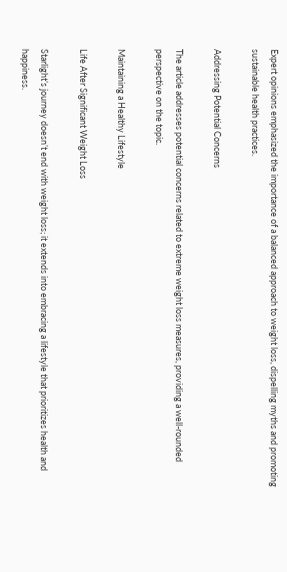Expert opinions emphasized the importance of a balanced approach to weight loss, dispelling myths and promoting sustainable health practices.

Addressing Potential Concerns

The article addresses potential concerns related to extreme weight loss measures, providing a well-rounded perspective on the topic.

Maintaining a Healthy Lifestyle

Life After Significant Weight Loss

Starlight’s journey doesn’t end with weight loss; it extends into embracing a lifestyle that prioritizes health and happiness.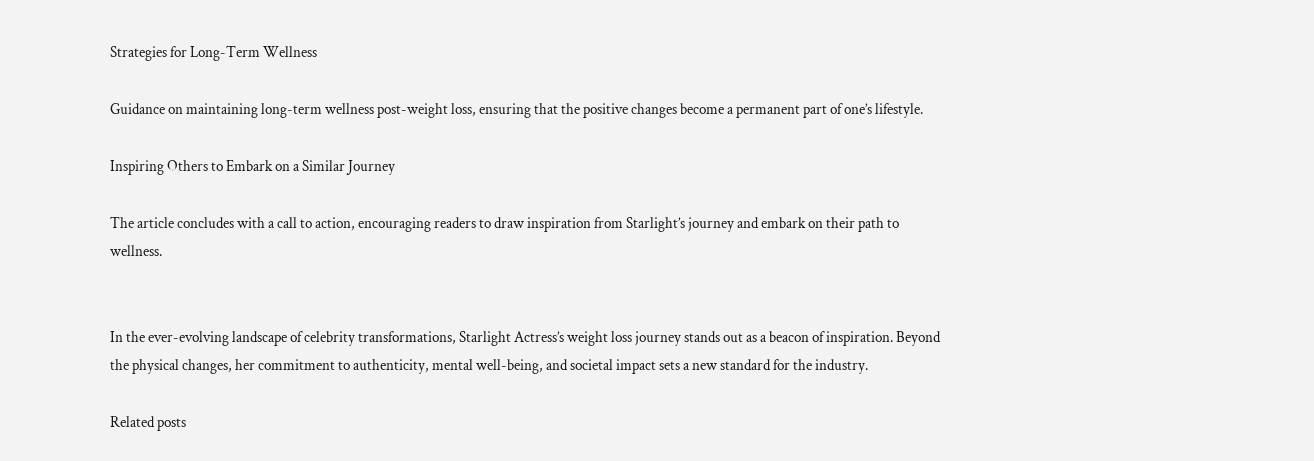Strategies for Long-Term Wellness

Guidance on maintaining long-term wellness post-weight loss, ensuring that the positive changes become a permanent part of one’s lifestyle.

Inspiring Others to Embark on a Similar Journey

The article concludes with a call to action, encouraging readers to draw inspiration from Starlight’s journey and embark on their path to wellness.


In the ever-evolving landscape of celebrity transformations, Starlight Actress’s weight loss journey stands out as a beacon of inspiration. Beyond the physical changes, her commitment to authenticity, mental well-being, and societal impact sets a new standard for the industry.

Related posts